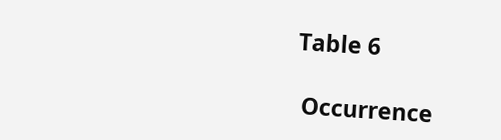Table 6

 Occurrence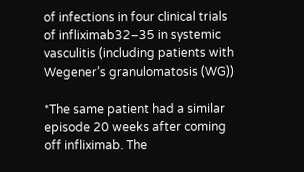of infections in four clinical trials of infliximab32–35 in systemic vasculitis (including patients with Wegener’s granulomatosis (WG))

*The same patient had a similar episode 20 weeks after coming off infliximab. The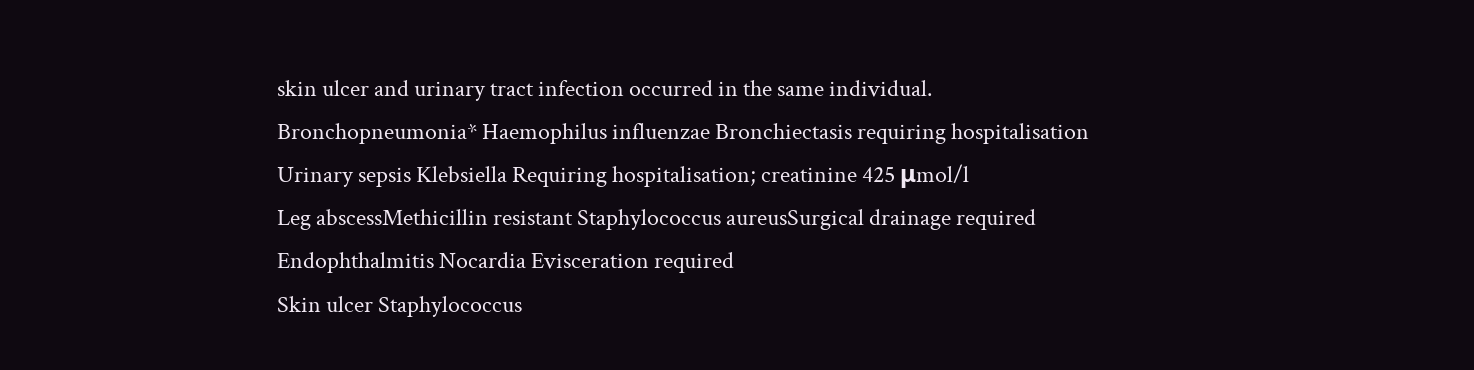skin ulcer and urinary tract infection occurred in the same individual.
Bronchopneumonia* Haemophilus influenzae Bronchiectasis requiring hospitalisation
Urinary sepsis Klebsiella Requiring hospitalisation; creatinine 425 μmol/l
Leg abscessMethicillin resistant Staphylococcus aureusSurgical drainage required
Endophthalmitis Nocardia Evisceration required
Skin ulcer Staphylococcus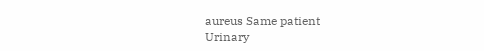aureus Same patient
Urinary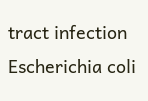tract infection Escherichia coli